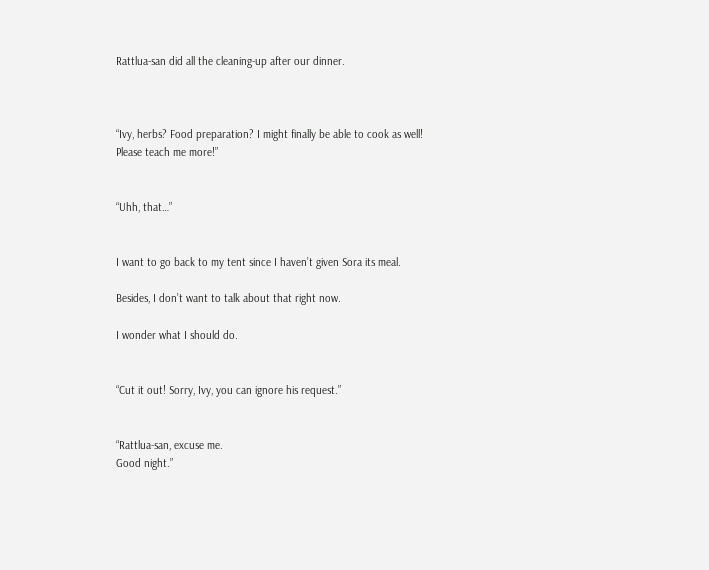Rattlua-san did all the cleaning-up after our dinner.



“Ivy, herbs? Food preparation? I might finally be able to cook as well! Please teach me more!”


“Uhh, that…”


I want to go back to my tent since I haven’t given Sora its meal.

Besides, I don’t want to talk about that right now.

I wonder what I should do.


“Cut it out! Sorry, Ivy, you can ignore his request.”


“Rattlua-san, excuse me.
Good night.”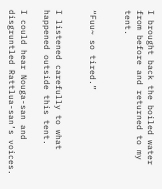I brought back the boiled water from before and returned to my tent.


“Fuu~ so tired.”


I listened carefully to what happened outside this tent.

I could hear Nouga-san and disgruntled Rattlua-san’s voices.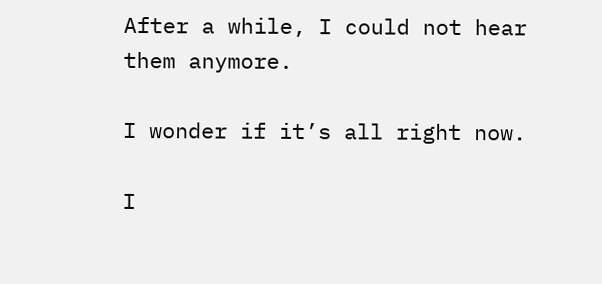After a while, I could not hear them anymore.

I wonder if it’s all right now.

I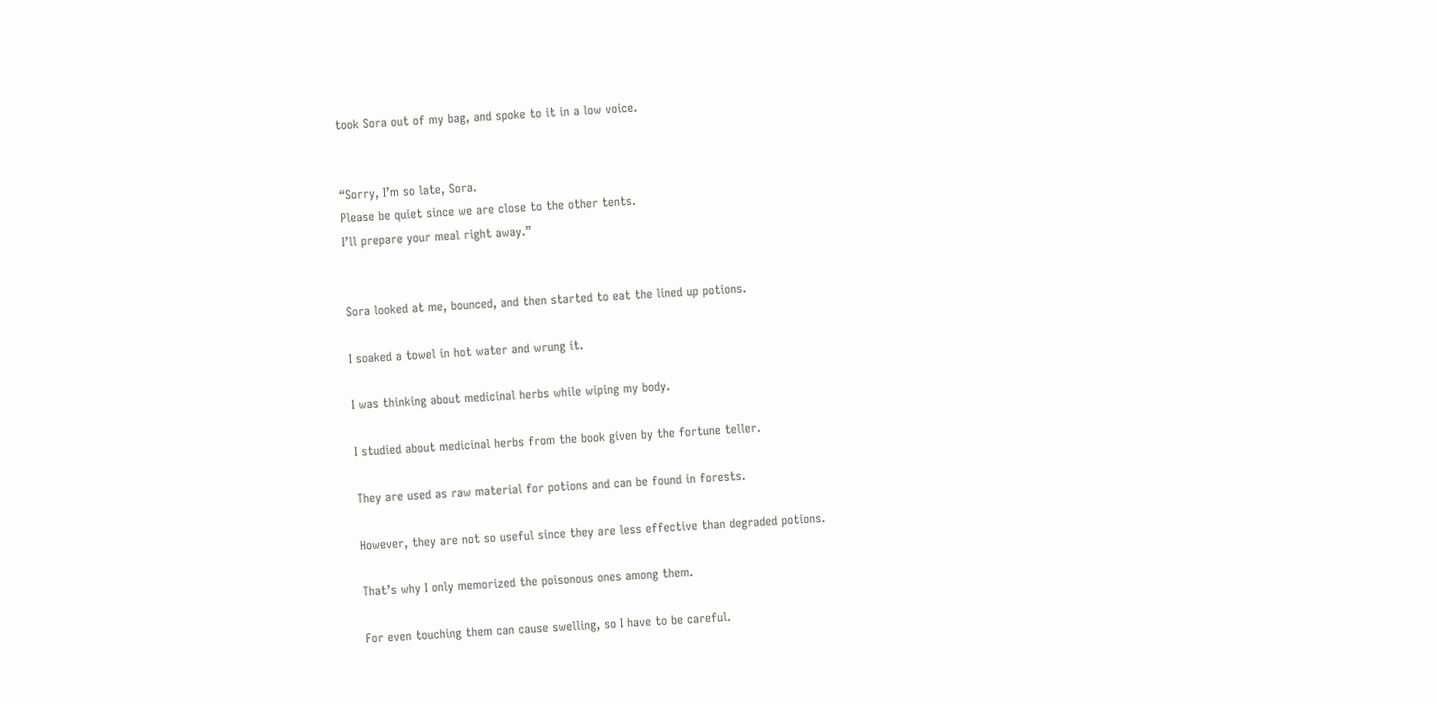took Sora out of my bag, and spoke to it in a low voice.


“Sorry, I’m so late, Sora.
Please be quiet since we are close to the other tents.
I’ll prepare your meal right away.”


Sora looked at me, bounced, and then started to eat the lined up potions.

I soaked a towel in hot water and wrung it.

I was thinking about medicinal herbs while wiping my body.

I studied about medicinal herbs from the book given by the fortune teller.

They are used as raw material for potions and can be found in forests.

However, they are not so useful since they are less effective than degraded potions.

That’s why I only memorized the poisonous ones among them.

For even touching them can cause swelling, so I have to be careful.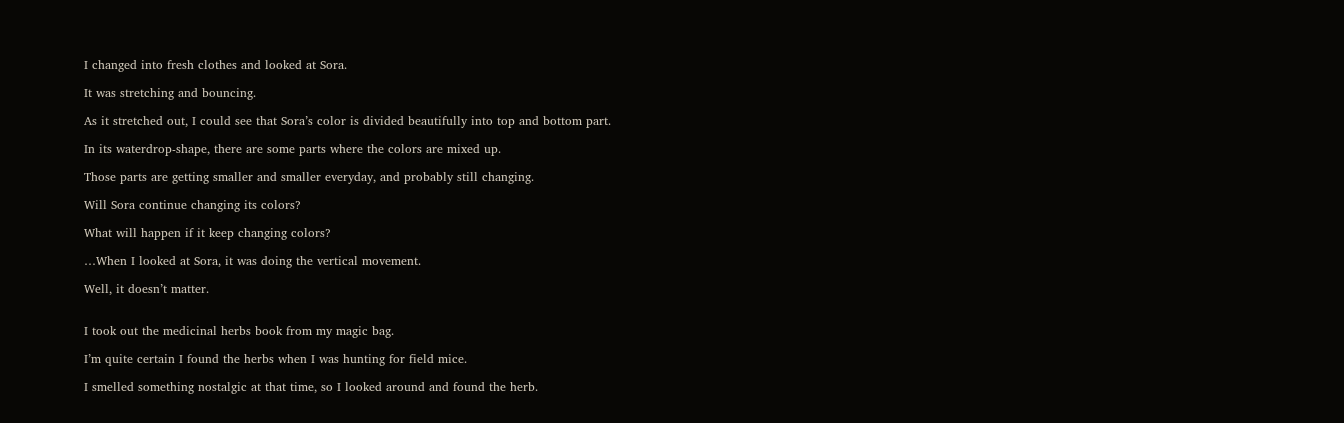I changed into fresh clothes and looked at Sora.

It was stretching and bouncing.

As it stretched out, I could see that Sora’s color is divided beautifully into top and bottom part.

In its waterdrop-shape, there are some parts where the colors are mixed up.

Those parts are getting smaller and smaller everyday, and probably still changing.

Will Sora continue changing its colors?

What will happen if it keep changing colors?

…When I looked at Sora, it was doing the vertical movement.

Well, it doesn’t matter.


I took out the medicinal herbs book from my magic bag.

I’m quite certain I found the herbs when I was hunting for field mice.

I smelled something nostalgic at that time, so I looked around and found the herb.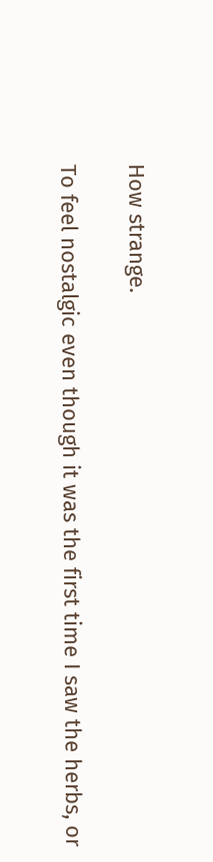How strange.

To feel nostalgic even though it was the first time I saw the herbs, or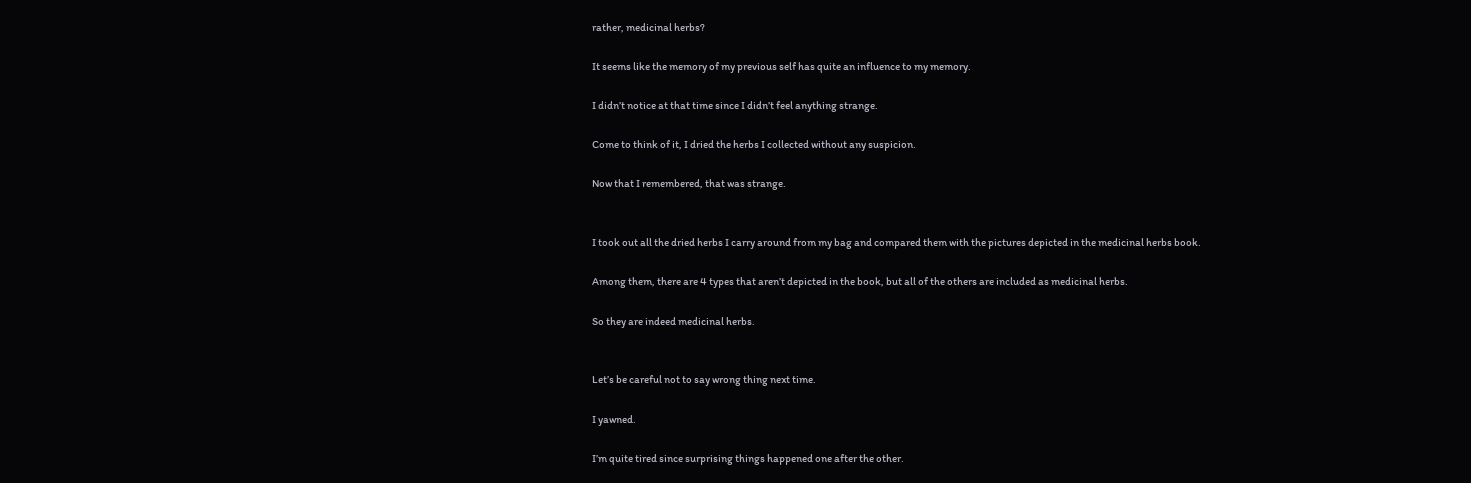rather, medicinal herbs?

It seems like the memory of my previous self has quite an influence to my memory.

I didn’t notice at that time since I didn’t feel anything strange.

Come to think of it, I dried the herbs I collected without any suspicion.

Now that I remembered, that was strange.


I took out all the dried herbs I carry around from my bag and compared them with the pictures depicted in the medicinal herbs book.

Among them, there are 4 types that aren’t depicted in the book, but all of the others are included as medicinal herbs.

So they are indeed medicinal herbs.


Let’s be careful not to say wrong thing next time.

I yawned.

I’m quite tired since surprising things happened one after the other.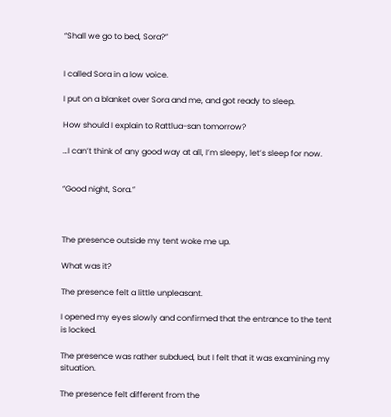“Shall we go to bed, Sora?”


I called Sora in a low voice.

I put on a blanket over Sora and me, and got ready to sleep.

How should I explain to Rattlua-san tomorrow?

…I can’t think of any good way at all, I’m sleepy, let’s sleep for now.


“Good night, Sora.”



The presence outside my tent woke me up.

What was it?

The presence felt a little unpleasant.

I opened my eyes slowly and confirmed that the entrance to the tent is locked.

The presence was rather subdued, but I felt that it was examining my situation.

The presence felt different from the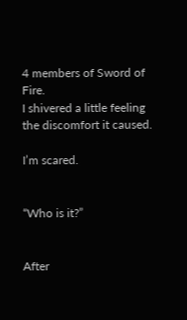4 members of Sword of Fire.
I shivered a little feeling the discomfort it caused.

I’m scared.


“Who is it?”


After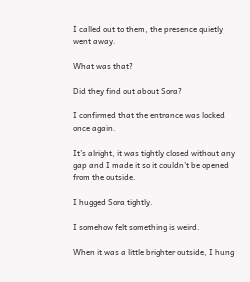I called out to them, the presence quietly went away.

What was that?

Did they find out about Sora?

I confirmed that the entrance was locked once again.

It’s alright, it was tightly closed without any gap and I made it so it couldn’t be opened from the outside.

I hugged Sora tightly.

I somehow felt something is weird.

When it was a little brighter outside, I hung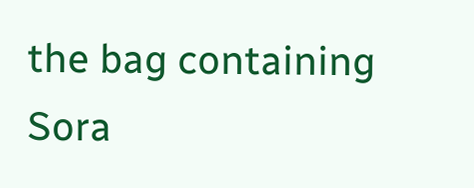the bag containing Sora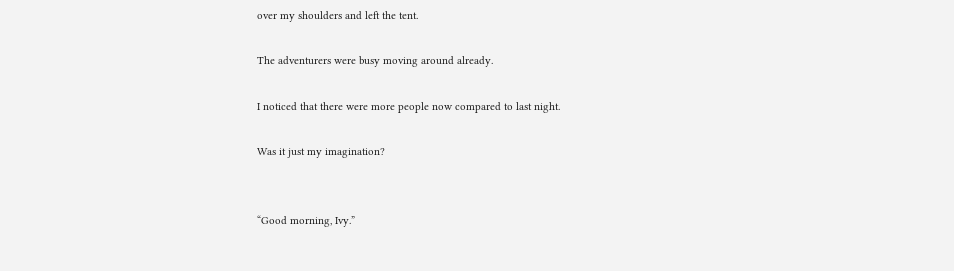over my shoulders and left the tent.

The adventurers were busy moving around already.

I noticed that there were more people now compared to last night.

Was it just my imagination?


“Good morning, Ivy.”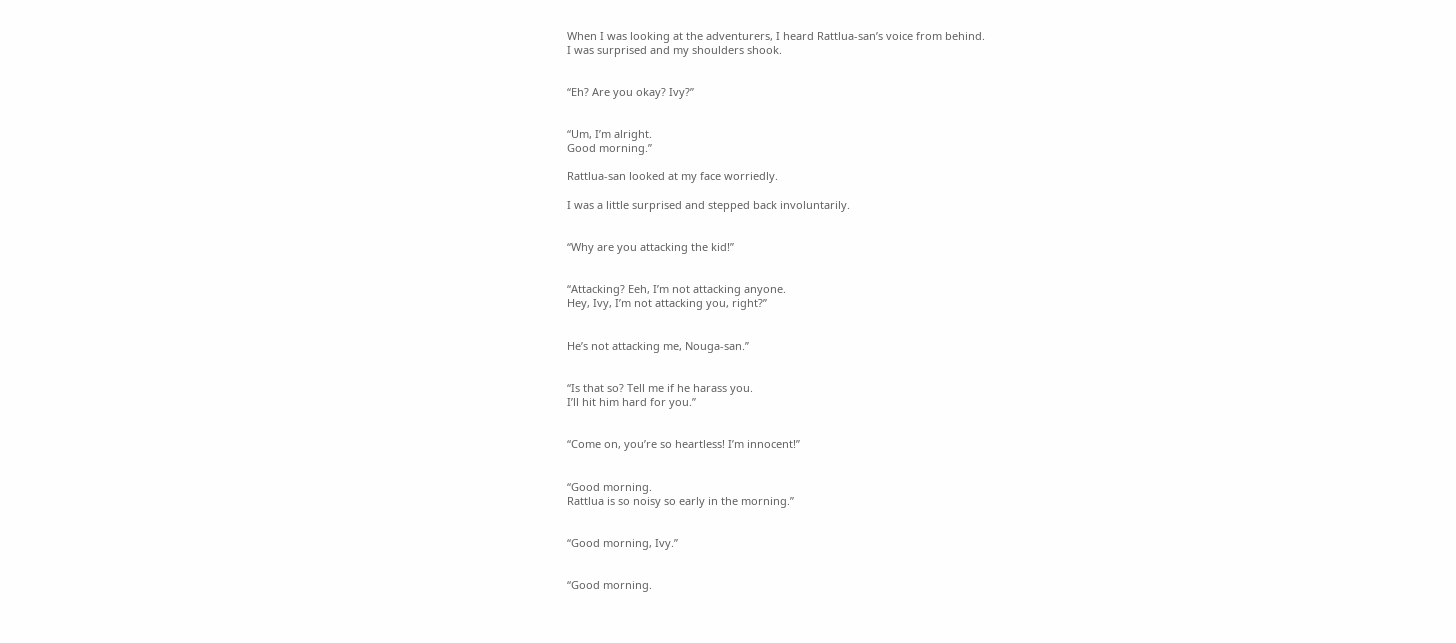When I was looking at the adventurers, I heard Rattlua-san’s voice from behind.
I was surprised and my shoulders shook.


“Eh? Are you okay? Ivy?”


“Um, I’m alright.
Good morning.”

Rattlua-san looked at my face worriedly.

I was a little surprised and stepped back involuntarily.


“Why are you attacking the kid!”


“Attacking? Eeh, I’m not attacking anyone.
Hey, Ivy, I’m not attacking you, right?”


He’s not attacking me, Nouga-san.”


“Is that so? Tell me if he harass you.
I’ll hit him hard for you.”


“Come on, you’re so heartless! I’m innocent!”


“Good morning.
Rattlua is so noisy so early in the morning.”


“Good morning, Ivy.”


“Good morning.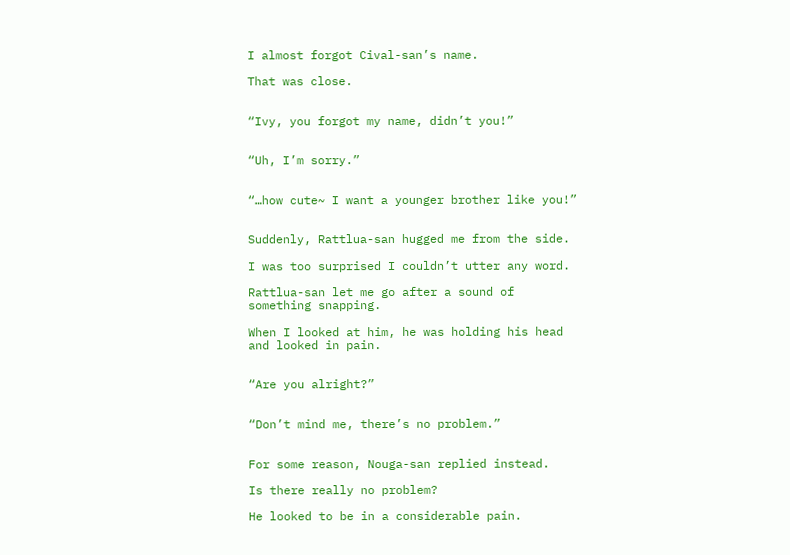I almost forgot Cival-san’s name.

That was close.


“Ivy, you forgot my name, didn’t you!”


“Uh, I’m sorry.”


“…how cute~ I want a younger brother like you!”


Suddenly, Rattlua-san hugged me from the side.

I was too surprised I couldn’t utter any word.

Rattlua-san let me go after a sound of something snapping.

When I looked at him, he was holding his head and looked in pain.


“Are you alright?”


“Don’t mind me, there’s no problem.”


For some reason, Nouga-san replied instead.

Is there really no problem?

He looked to be in a considerable pain.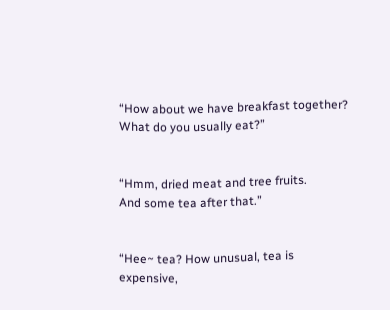“How about we have breakfast together? What do you usually eat?”


“Hmm, dried meat and tree fruits.
And some tea after that.”


“Hee~ tea? How unusual, tea is expensive,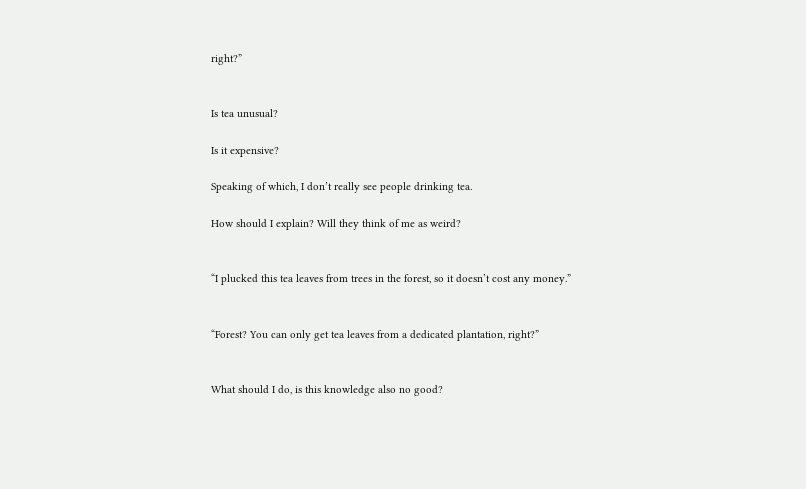right?”


Is tea unusual?

Is it expensive?

Speaking of which, I don’t really see people drinking tea.

How should I explain? Will they think of me as weird?


“I plucked this tea leaves from trees in the forest, so it doesn’t cost any money.”


“Forest? You can only get tea leaves from a dedicated plantation, right?”


What should I do, is this knowledge also no good?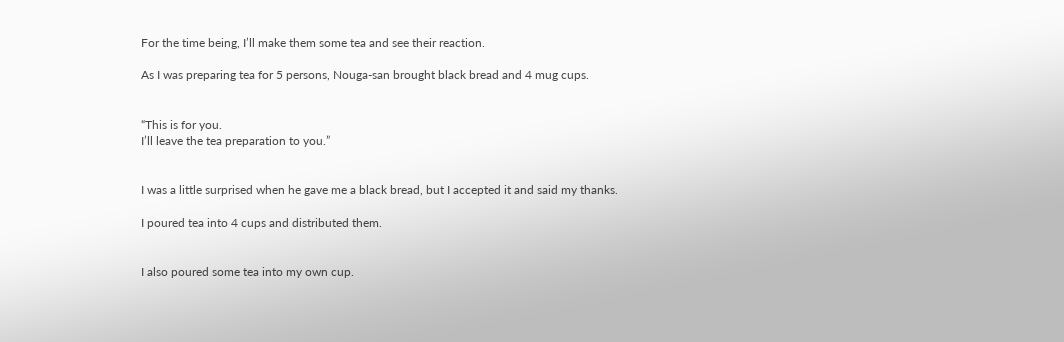For the time being, I’ll make them some tea and see their reaction.

As I was preparing tea for 5 persons, Nouga-san brought black bread and 4 mug cups.


“This is for you.
I’ll leave the tea preparation to you.”


I was a little surprised when he gave me a black bread, but I accepted it and said my thanks.

I poured tea into 4 cups and distributed them.


I also poured some tea into my own cup.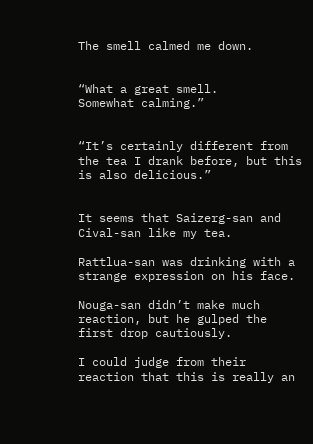The smell calmed me down.


“What a great smell.
Somewhat calming.”


“It’s certainly different from the tea I drank before, but this is also delicious.”


It seems that Saizerg-san and Cival-san like my tea.

Rattlua-san was drinking with a strange expression on his face.

Nouga-san didn’t make much reaction, but he gulped the first drop cautiously.

I could judge from their reaction that this is really an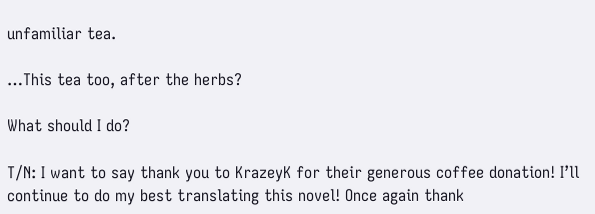unfamiliar tea.

…This tea too, after the herbs?

What should I do?

T/N: I want to say thank you to KrazeyK for their generous coffee donation! I’ll continue to do my best translating this novel! Once again thank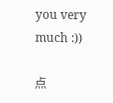you very much :))

点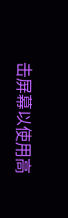击屏幕以使用高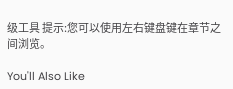级工具 提示:您可以使用左右键盘键在章节之间浏览。

You'll Also Like